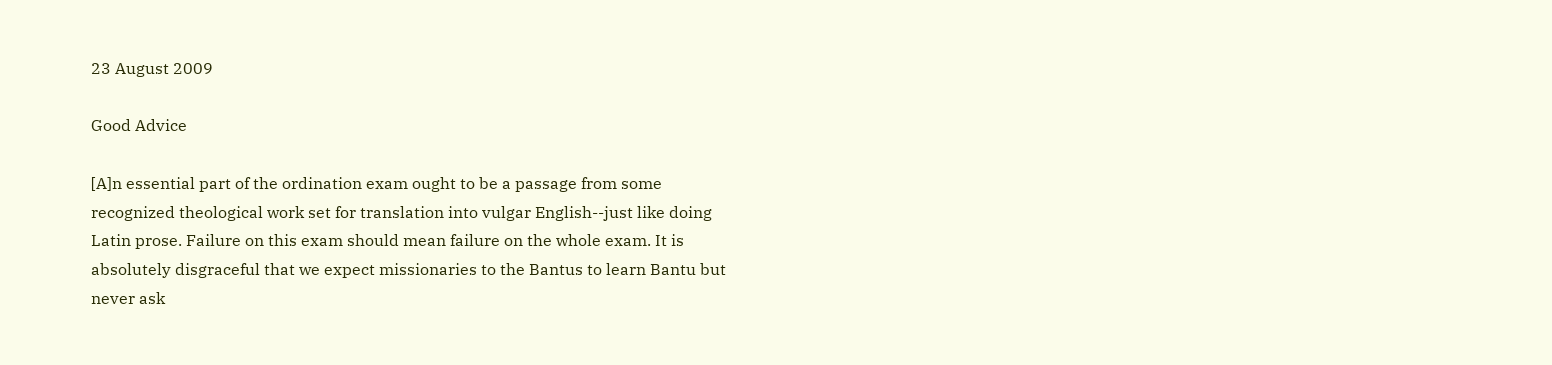23 August 2009

Good Advice

[A]n essential part of the ordination exam ought to be a passage from some recognized theological work set for translation into vulgar English--just like doing Latin prose. Failure on this exam should mean failure on the whole exam. It is absolutely disgraceful that we expect missionaries to the Bantus to learn Bantu but never ask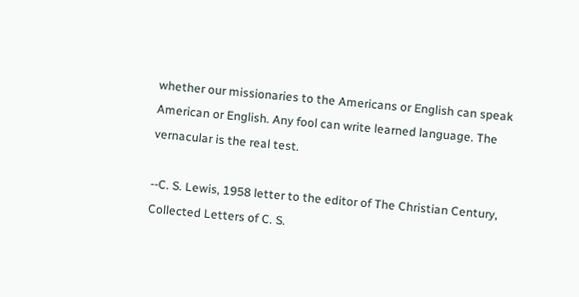whether our missionaries to the Americans or English can speak American or English. Any fool can write learned language. The vernacular is the real test.

--C. S. Lewis, 1958 letter to the editor of The Christian Century, Collected Letters of C. S.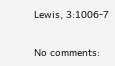Lewis, 3:1006-7

No comments: